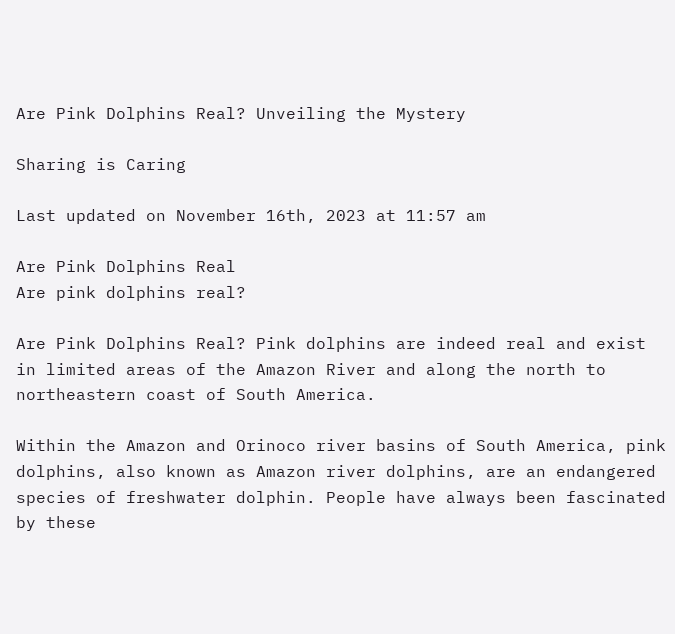Are Pink Dolphins Real? Unveiling the Mystery

Sharing is Caring

Last updated on November 16th, 2023 at 11:57 am

Are Pink Dolphins Real
Are pink dolphins real?

Are Pink Dolphins Real? Pink dolphins are indeed real and exist in limited areas of the Amazon River and along the north to northeastern coast of South America.

Within the Amazon and Orinoco river basins of South America, pink dolphins, also known as Amazon river dolphins, are an endangered species of freshwater dolphin. People have always been fascinated by these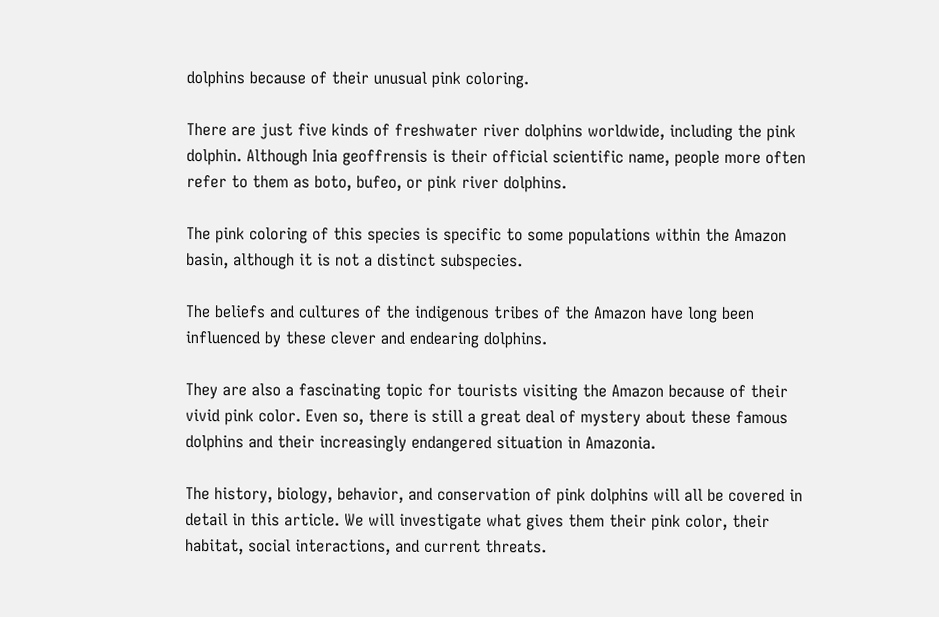dolphins because of their unusual pink coloring.

There are just five kinds of freshwater river dolphins worldwide, including the pink dolphin. Although Inia geoffrensis is their official scientific name, people more often refer to them as boto, bufeo, or pink river dolphins.

The pink coloring of this species is specific to some populations within the Amazon basin, although it is not a distinct subspecies.

The beliefs and cultures of the indigenous tribes of the Amazon have long been influenced by these clever and endearing dolphins.

They are also a fascinating topic for tourists visiting the Amazon because of their vivid pink color. Even so, there is still a great deal of mystery about these famous dolphins and their increasingly endangered situation in Amazonia.

The history, biology, behavior, and conservation of pink dolphins will all be covered in detail in this article. We will investigate what gives them their pink color, their habitat, social interactions, and current threats.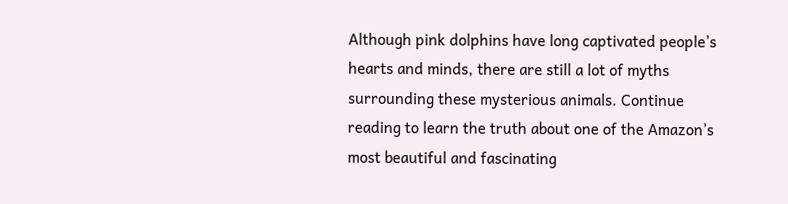Although pink dolphins have long captivated people’s hearts and minds, there are still a lot of myths surrounding these mysterious animals. Continue reading to learn the truth about one of the Amazon’s most beautiful and fascinating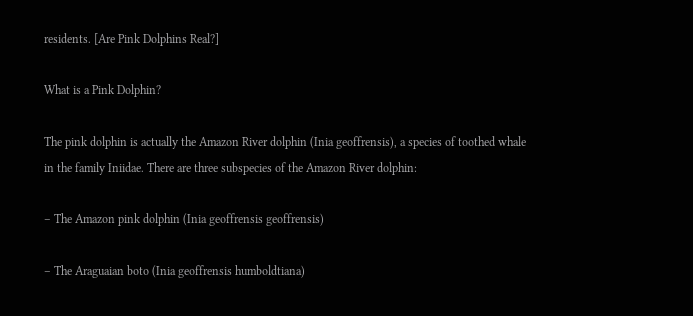residents. [Are Pink Dolphins Real?]

What is a Pink Dolphin?

The pink dolphin is actually the Amazon River dolphin (Inia geoffrensis), a species of toothed whale in the family Iniidae. There are three subspecies of the Amazon River dolphin:

– The Amazon pink dolphin (Inia geoffrensis geoffrensis)

– The Araguaian boto (Inia geoffrensis humboldtiana)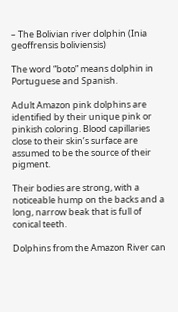– The Bolivian river dolphin (Inia geoffrensis boliviensis)

The word “boto” means dolphin in Portuguese and Spanish.

Adult Amazon pink dolphins are identified by their unique pink or pinkish coloring. Blood capillaries close to their skin’s surface are assumed to be the source of their pigment.

Their bodies are strong, with a noticeable hump on the backs and a long, narrow beak that is full of conical teeth.

Dolphins from the Amazon River can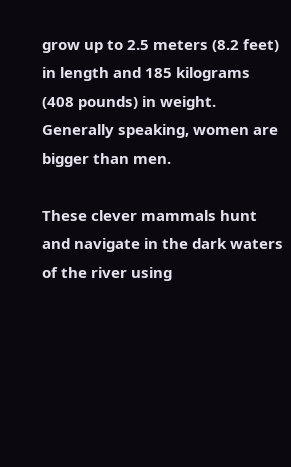grow up to 2.5 meters (8.2 feet) in length and 185 kilograms (408 pounds) in weight. Generally speaking, women are bigger than men.

These clever mammals hunt and navigate in the dark waters of the river using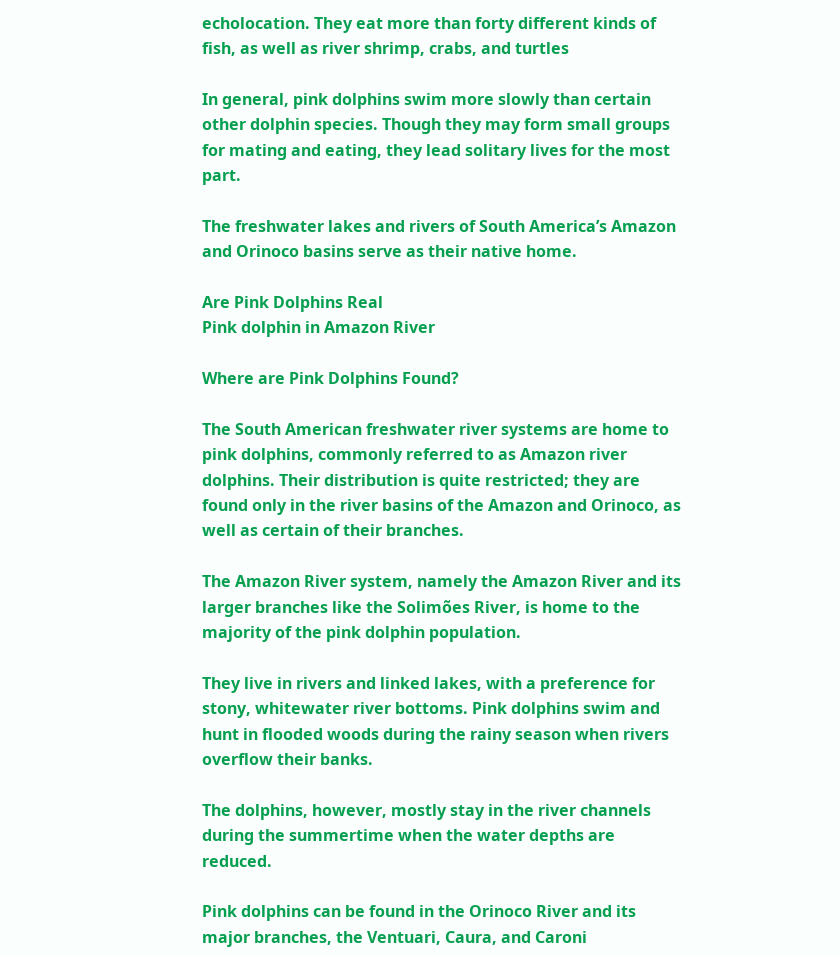echolocation. They eat more than forty different kinds of fish, as well as river shrimp, crabs, and turtles

In general, pink dolphins swim more slowly than certain other dolphin species. Though they may form small groups for mating and eating, they lead solitary lives for the most part.

The freshwater lakes and rivers of South America’s Amazon and Orinoco basins serve as their native home.

Are Pink Dolphins Real
Pink dolphin in Amazon River

Where are Pink Dolphins Found?

The South American freshwater river systems are home to pink dolphins, commonly referred to as Amazon river dolphins. Their distribution is quite restricted; they are found only in the river basins of the Amazon and Orinoco, as well as certain of their branches.

The Amazon River system, namely the Amazon River and its larger branches like the Solimões River, is home to the majority of the pink dolphin population.

They live in rivers and linked lakes, with a preference for stony, whitewater river bottoms. Pink dolphins swim and hunt in flooded woods during the rainy season when rivers overflow their banks.

The dolphins, however, mostly stay in the river channels during the summertime when the water depths are reduced.

Pink dolphins can be found in the Orinoco River and its major branches, the Ventuari, Caura, and Caroni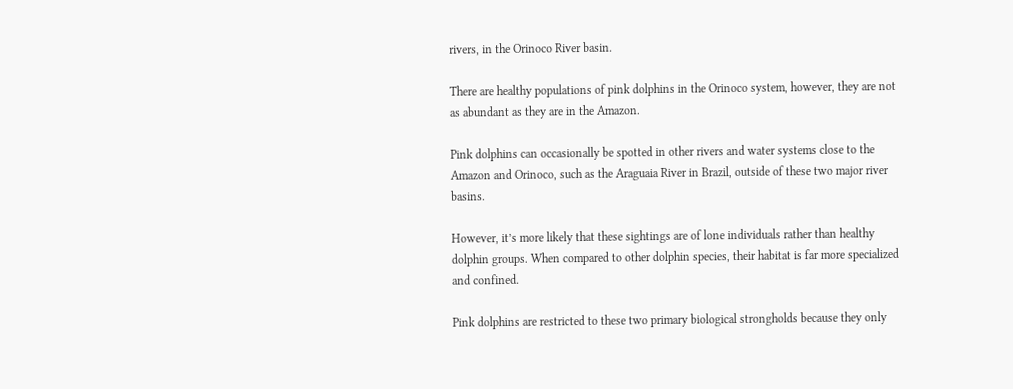rivers, in the Orinoco River basin.

There are healthy populations of pink dolphins in the Orinoco system, however, they are not as abundant as they are in the Amazon.

Pink dolphins can occasionally be spotted in other rivers and water systems close to the Amazon and Orinoco, such as the Araguaia River in Brazil, outside of these two major river basins.

However, it’s more likely that these sightings are of lone individuals rather than healthy dolphin groups. When compared to other dolphin species, their habitat is far more specialized and confined.

Pink dolphins are restricted to these two primary biological strongholds because they only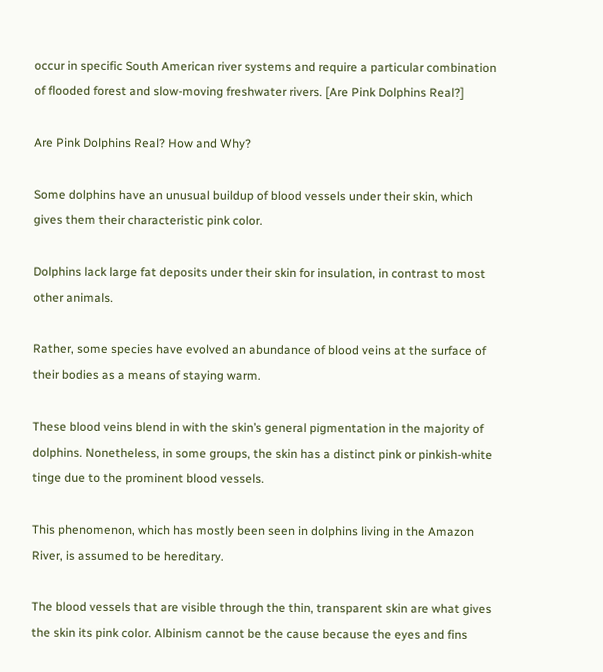occur in specific South American river systems and require a particular combination of flooded forest and slow-moving freshwater rivers. [Are Pink Dolphins Real?]

Are Pink Dolphins Real? How and Why?

Some dolphins have an unusual buildup of blood vessels under their skin, which gives them their characteristic pink color.

Dolphins lack large fat deposits under their skin for insulation, in contrast to most other animals.

Rather, some species have evolved an abundance of blood veins at the surface of their bodies as a means of staying warm.

These blood veins blend in with the skin’s general pigmentation in the majority of dolphins. Nonetheless, in some groups, the skin has a distinct pink or pinkish-white tinge due to the prominent blood vessels.

This phenomenon, which has mostly been seen in dolphins living in the Amazon River, is assumed to be hereditary.

The blood vessels that are visible through the thin, transparent skin are what gives the skin its pink color. Albinism cannot be the cause because the eyes and fins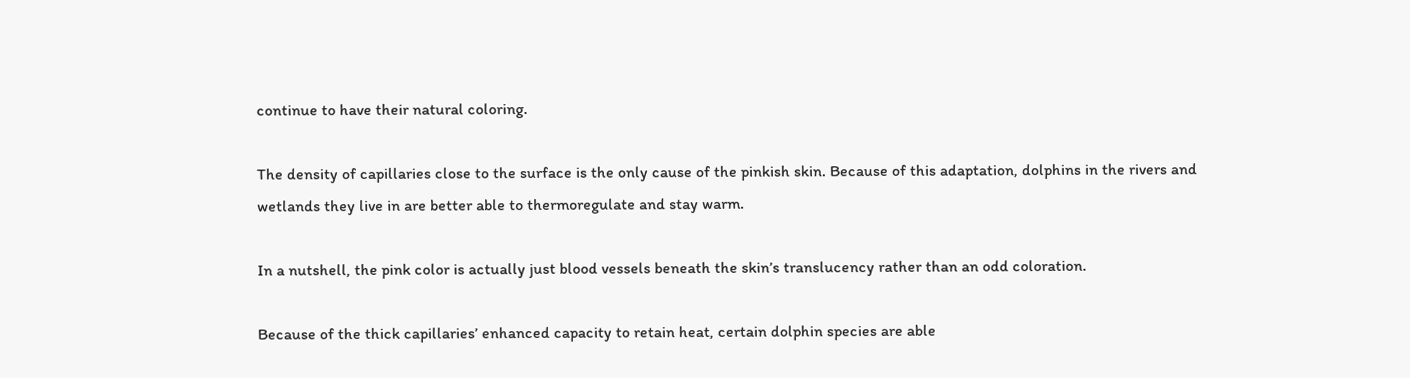continue to have their natural coloring.

The density of capillaries close to the surface is the only cause of the pinkish skin. Because of this adaptation, dolphins in the rivers and wetlands they live in are better able to thermoregulate and stay warm.

In a nutshell, the pink color is actually just blood vessels beneath the skin’s translucency rather than an odd coloration.

Because of the thick capillaries’ enhanced capacity to retain heat, certain dolphin species are able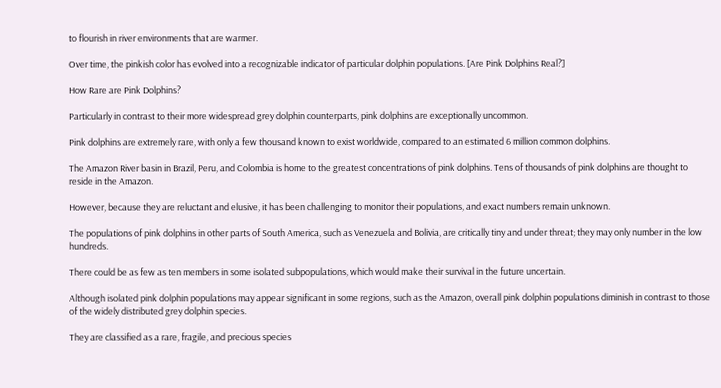to flourish in river environments that are warmer.

Over time, the pinkish color has evolved into a recognizable indicator of particular dolphin populations. [Are Pink Dolphins Real?]

How Rare are Pink Dolphins?

Particularly in contrast to their more widespread grey dolphin counterparts, pink dolphins are exceptionally uncommon.

Pink dolphins are extremely rare, with only a few thousand known to exist worldwide, compared to an estimated 6 million common dolphins.

The Amazon River basin in Brazil, Peru, and Colombia is home to the greatest concentrations of pink dolphins. Tens of thousands of pink dolphins are thought to reside in the Amazon.

However, because they are reluctant and elusive, it has been challenging to monitor their populations, and exact numbers remain unknown.

The populations of pink dolphins in other parts of South America, such as Venezuela and Bolivia, are critically tiny and under threat; they may only number in the low hundreds.

There could be as few as ten members in some isolated subpopulations, which would make their survival in the future uncertain.

Although isolated pink dolphin populations may appear significant in some regions, such as the Amazon, overall pink dolphin populations diminish in contrast to those of the widely distributed grey dolphin species.

They are classified as a rare, fragile, and precious species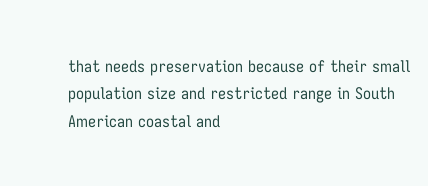that needs preservation because of their small population size and restricted range in South American coastal and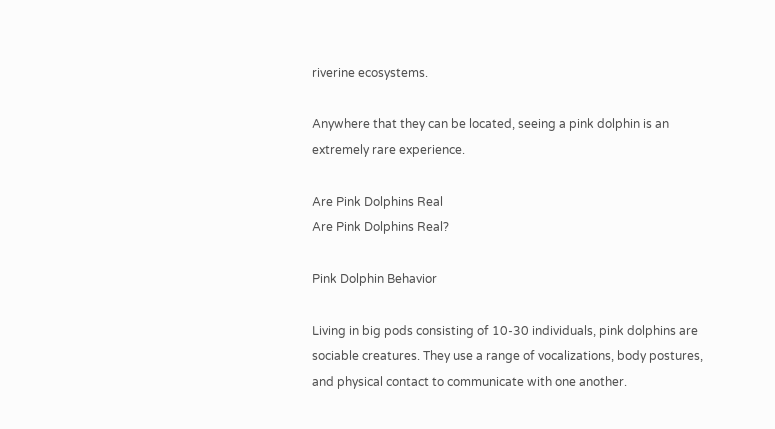riverine ecosystems.

Anywhere that they can be located, seeing a pink dolphin is an extremely rare experience.

Are Pink Dolphins Real
Are Pink Dolphins Real?

Pink Dolphin Behavior

Living in big pods consisting of 10-30 individuals, pink dolphins are sociable creatures. They use a range of vocalizations, body postures, and physical contact to communicate with one another.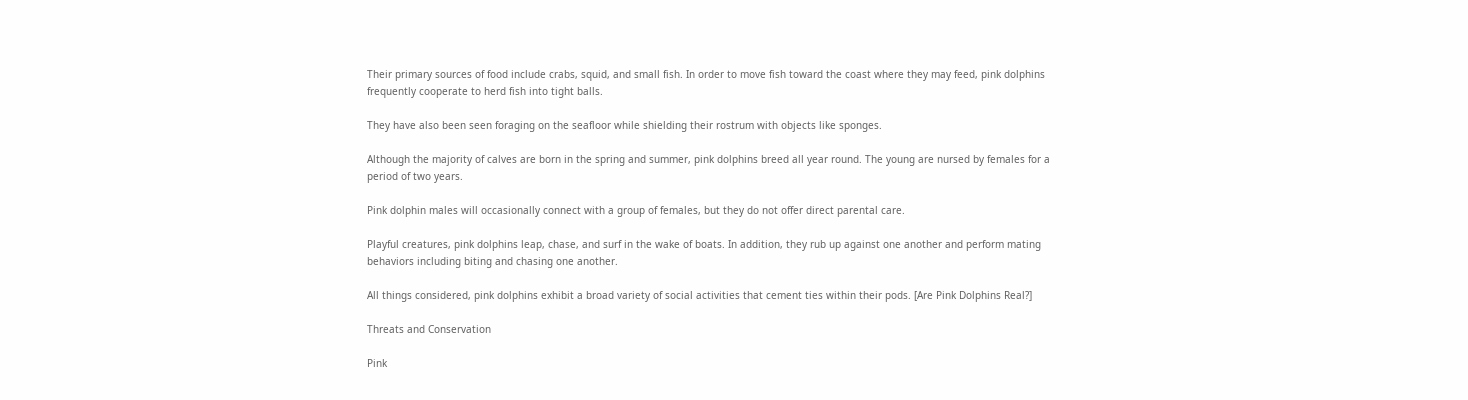Their primary sources of food include crabs, squid, and small fish. In order to move fish toward the coast where they may feed, pink dolphins frequently cooperate to herd fish into tight balls.

They have also been seen foraging on the seafloor while shielding their rostrum with objects like sponges.

Although the majority of calves are born in the spring and summer, pink dolphins breed all year round. The young are nursed by females for a period of two years.

Pink dolphin males will occasionally connect with a group of females, but they do not offer direct parental care.

Playful creatures, pink dolphins leap, chase, and surf in the wake of boats. In addition, they rub up against one another and perform mating behaviors including biting and chasing one another.

All things considered, pink dolphins exhibit a broad variety of social activities that cement ties within their pods. [Are Pink Dolphins Real?]

Threats and Conservation

Pink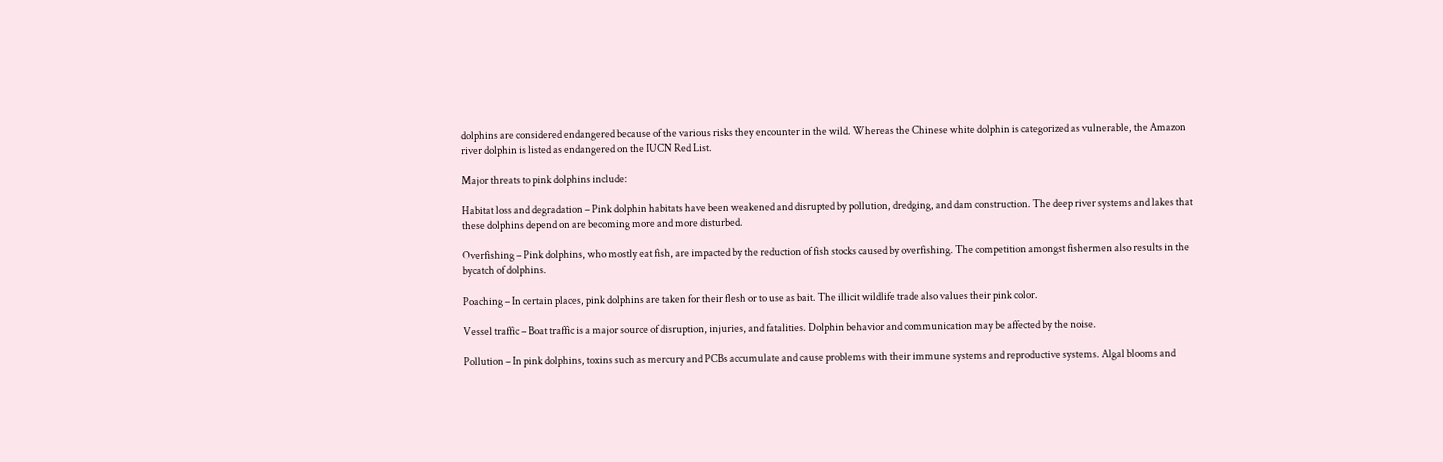dolphins are considered endangered because of the various risks they encounter in the wild. Whereas the Chinese white dolphin is categorized as vulnerable, the Amazon river dolphin is listed as endangered on the IUCN Red List.

Major threats to pink dolphins include:

Habitat loss and degradation – Pink dolphin habitats have been weakened and disrupted by pollution, dredging, and dam construction. The deep river systems and lakes that these dolphins depend on are becoming more and more disturbed.

Overfishing – Pink dolphins, who mostly eat fish, are impacted by the reduction of fish stocks caused by overfishing. The competition amongst fishermen also results in the bycatch of dolphins.

Poaching – In certain places, pink dolphins are taken for their flesh or to use as bait. The illicit wildlife trade also values their pink color.

Vessel traffic – Boat traffic is a major source of disruption, injuries, and fatalities. Dolphin behavior and communication may be affected by the noise.

Pollution – In pink dolphins, toxins such as mercury and PCBs accumulate and cause problems with their immune systems and reproductive systems. Algal blooms and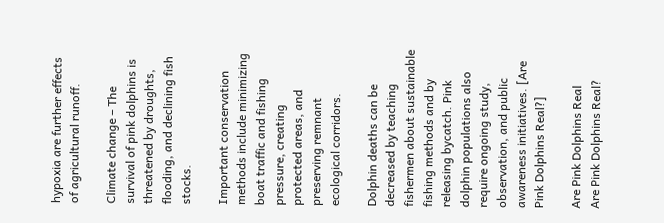hypoxia are further effects of agricultural runoff.

Climate change – The survival of pink dolphins is threatened by droughts, flooding, and declining fish stocks.

Important conservation methods include minimizing boat traffic and fishing pressure, creating protected areas, and preserving remnant ecological corridors.

Dolphin deaths can be decreased by teaching fishermen about sustainable fishing methods and by releasing bycatch. Pink dolphin populations also require ongoing study, observation, and public awareness initiatives. [Are Pink Dolphins Real?]

Are Pink Dolphins Real
Are Pink Dolphins Real?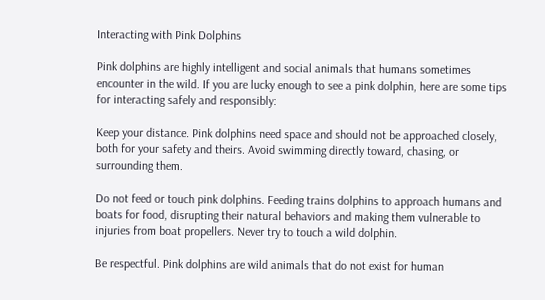Interacting with Pink Dolphins

Pink dolphins are highly intelligent and social animals that humans sometimes encounter in the wild. If you are lucky enough to see a pink dolphin, here are some tips for interacting safely and responsibly:

Keep your distance. Pink dolphins need space and should not be approached closely, both for your safety and theirs. Avoid swimming directly toward, chasing, or surrounding them.

Do not feed or touch pink dolphins. Feeding trains dolphins to approach humans and boats for food, disrupting their natural behaviors and making them vulnerable to injuries from boat propellers. Never try to touch a wild dolphin.

Be respectful. Pink dolphins are wild animals that do not exist for human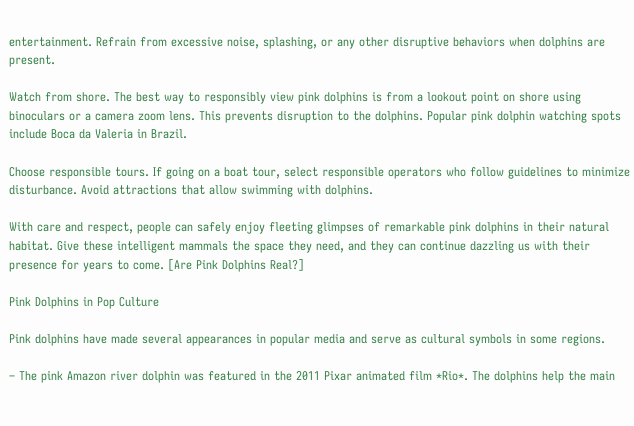entertainment. Refrain from excessive noise, splashing, or any other disruptive behaviors when dolphins are present.

Watch from shore. The best way to responsibly view pink dolphins is from a lookout point on shore using binoculars or a camera zoom lens. This prevents disruption to the dolphins. Popular pink dolphin watching spots include Boca da Valeria in Brazil.

Choose responsible tours. If going on a boat tour, select responsible operators who follow guidelines to minimize disturbance. Avoid attractions that allow swimming with dolphins.

With care and respect, people can safely enjoy fleeting glimpses of remarkable pink dolphins in their natural habitat. Give these intelligent mammals the space they need, and they can continue dazzling us with their presence for years to come. [Are Pink Dolphins Real?]

Pink Dolphins in Pop Culture

Pink dolphins have made several appearances in popular media and serve as cultural symbols in some regions.

– The pink Amazon river dolphin was featured in the 2011 Pixar animated film *Rio*. The dolphins help the main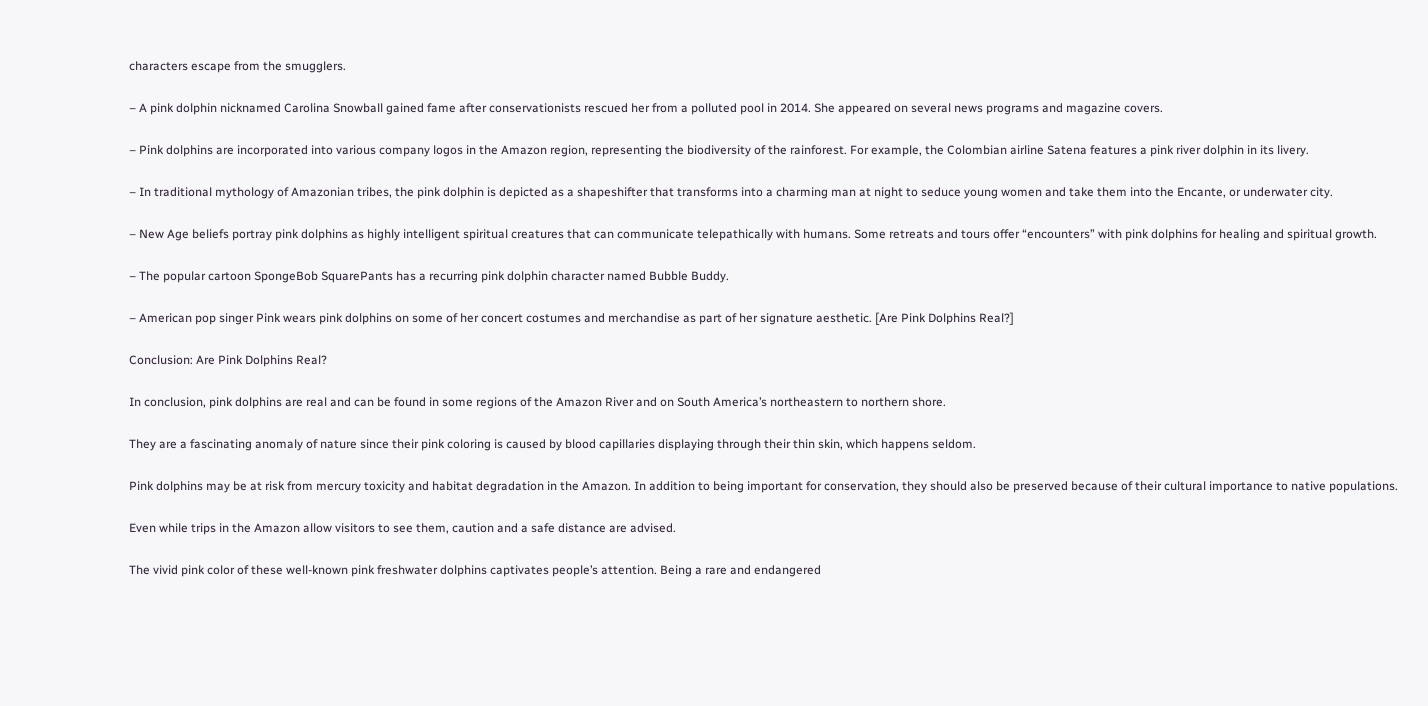characters escape from the smugglers.

– A pink dolphin nicknamed Carolina Snowball gained fame after conservationists rescued her from a polluted pool in 2014. She appeared on several news programs and magazine covers.

– Pink dolphins are incorporated into various company logos in the Amazon region, representing the biodiversity of the rainforest. For example, the Colombian airline Satena features a pink river dolphin in its livery.

– In traditional mythology of Amazonian tribes, the pink dolphin is depicted as a shapeshifter that transforms into a charming man at night to seduce young women and take them into the Encante, or underwater city.

– New Age beliefs portray pink dolphins as highly intelligent spiritual creatures that can communicate telepathically with humans. Some retreats and tours offer “encounters” with pink dolphins for healing and spiritual growth.

– The popular cartoon SpongeBob SquarePants has a recurring pink dolphin character named Bubble Buddy.

– American pop singer Pink wears pink dolphins on some of her concert costumes and merchandise as part of her signature aesthetic. [Are Pink Dolphins Real?]

Conclusion: Are Pink Dolphins Real?

In conclusion, pink dolphins are real and can be found in some regions of the Amazon River and on South America’s northeastern to northern shore.

They are a fascinating anomaly of nature since their pink coloring is caused by blood capillaries displaying through their thin skin, which happens seldom.

Pink dolphins may be at risk from mercury toxicity and habitat degradation in the Amazon. In addition to being important for conservation, they should also be preserved because of their cultural importance to native populations.

Even while trips in the Amazon allow visitors to see them, caution and a safe distance are advised.

The vivid pink color of these well-known pink freshwater dolphins captivates people’s attention. Being a rare and endangered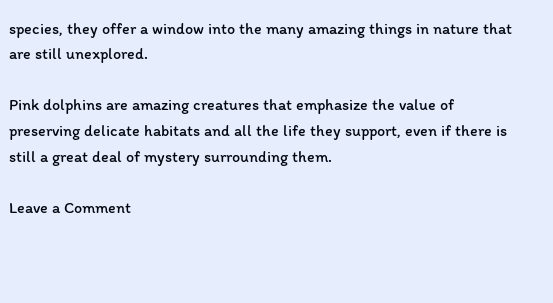species, they offer a window into the many amazing things in nature that are still unexplored.

Pink dolphins are amazing creatures that emphasize the value of preserving delicate habitats and all the life they support, even if there is still a great deal of mystery surrounding them.

Leave a Comment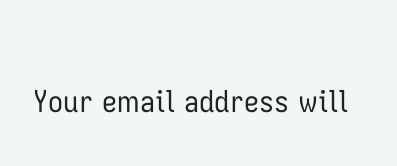Your email address will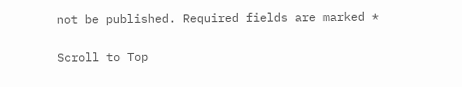not be published. Required fields are marked *

Scroll to Top